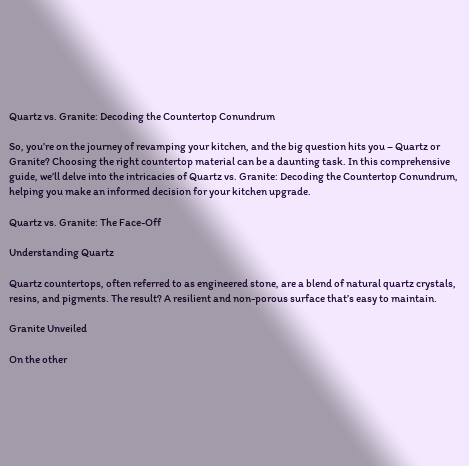Quartz vs. Granite: Decoding the Countertop Conundrum

So, you’re on the journey of revamping your kitchen, and the big question hits you – Quartz or Granite? Choosing the right countertop material can be a daunting task. In this comprehensive guide, we’ll delve into the intricacies of Quartz vs. Granite: Decoding the Countertop Conundrum, helping you make an informed decision for your kitchen upgrade.

Quartz vs. Granite: The Face-Off

Understanding Quartz

Quartz countertops, often referred to as engineered stone, are a blend of natural quartz crystals, resins, and pigments. The result? A resilient and non-porous surface that’s easy to maintain.

Granite Unveiled

On the other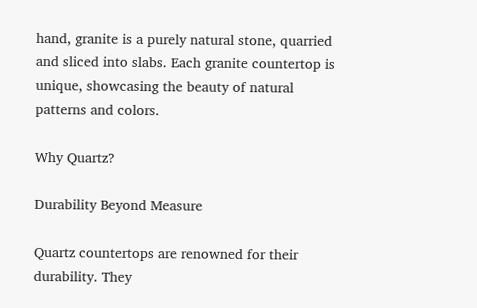hand, granite is a purely natural stone, quarried and sliced into slabs. Each granite countertop is unique, showcasing the beauty of natural patterns and colors.

Why Quartz?

Durability Beyond Measure

Quartz countertops are renowned for their durability. They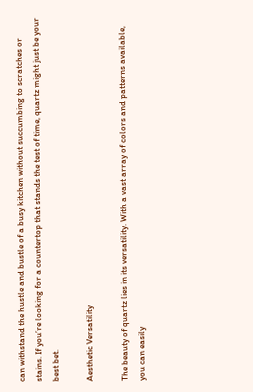can withstand the hustle and bustle of a busy kitchen without succumbing to scratches or stains. If you’re looking for a countertop that stands the test of time, quartz might just be your best bet.

Aesthetic Versatility

The beauty of quartz lies in its versatility. With a vast array of colors and patterns available, you can easily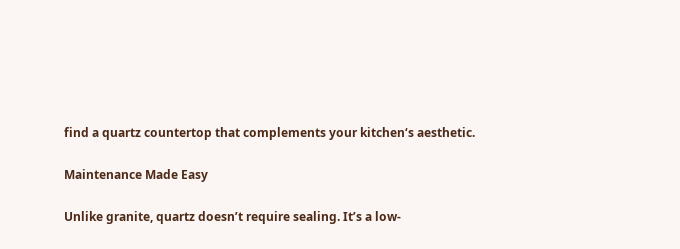find a quartz countertop that complements your kitchen‘s aesthetic.

Maintenance Made Easy

Unlike granite, quartz doesn’t require sealing. It’s a low-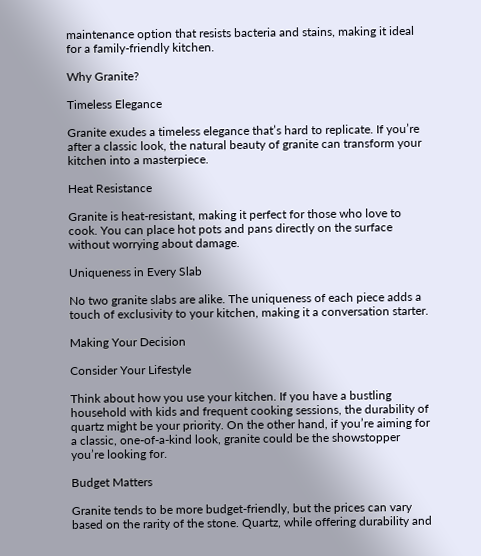maintenance option that resists bacteria and stains, making it ideal for a family-friendly kitchen.

Why Granite?

Timeless Elegance

Granite exudes a timeless elegance that’s hard to replicate. If you’re after a classic look, the natural beauty of granite can transform your kitchen into a masterpiece.

Heat Resistance

Granite is heat-resistant, making it perfect for those who love to cook. You can place hot pots and pans directly on the surface without worrying about damage.

Uniqueness in Every Slab

No two granite slabs are alike. The uniqueness of each piece adds a touch of exclusivity to your kitchen, making it a conversation starter.

Making Your Decision

Consider Your Lifestyle

Think about how you use your kitchen. If you have a bustling household with kids and frequent cooking sessions, the durability of quartz might be your priority. On the other hand, if you’re aiming for a classic, one-of-a-kind look, granite could be the showstopper you’re looking for.

Budget Matters

Granite tends to be more budget-friendly, but the prices can vary based on the rarity of the stone. Quartz, while offering durability and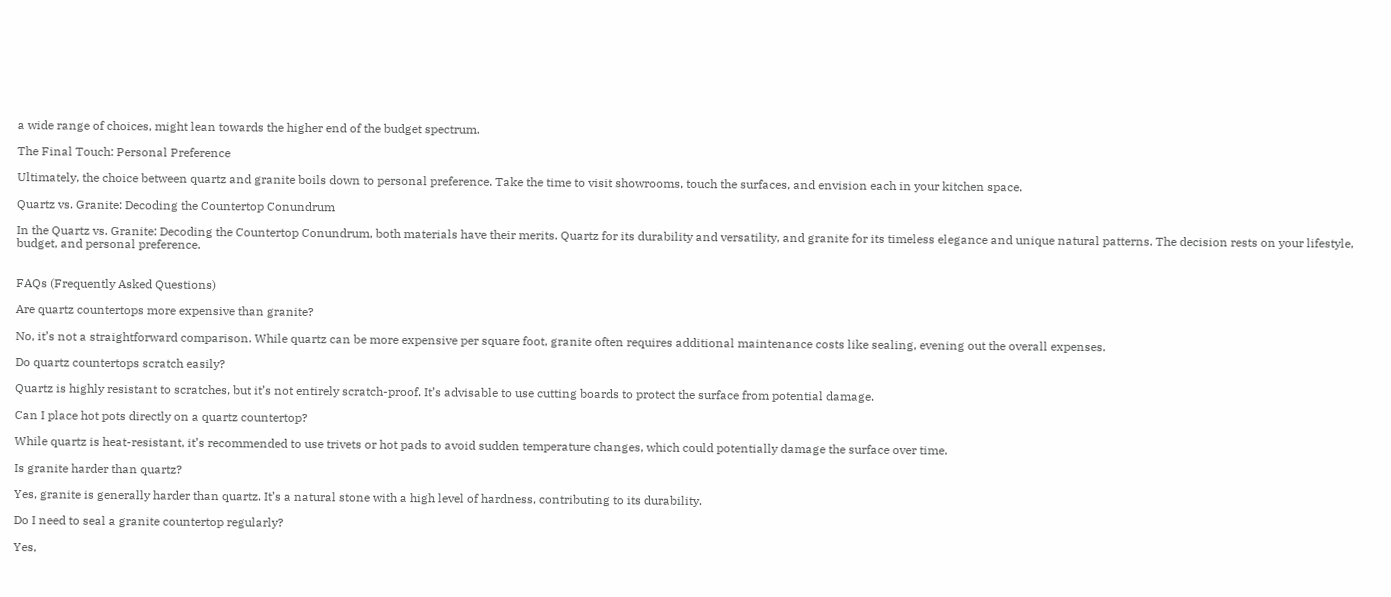a wide range of choices, might lean towards the higher end of the budget spectrum.

The Final Touch: Personal Preference

Ultimately, the choice between quartz and granite boils down to personal preference. Take the time to visit showrooms, touch the surfaces, and envision each in your kitchen space.

Quartz vs. Granite: Decoding the Countertop Conundrum

In the Quartz vs. Granite: Decoding the Countertop Conundrum, both materials have their merits. Quartz for its durability and versatility, and granite for its timeless elegance and unique natural patterns. The decision rests on your lifestyle, budget, and personal preference.


FAQs (Frequently Asked Questions)

Are quartz countertops more expensive than granite?

No, it’s not a straightforward comparison. While quartz can be more expensive per square foot, granite often requires additional maintenance costs like sealing, evening out the overall expenses.

Do quartz countertops scratch easily?

Quartz is highly resistant to scratches, but it’s not entirely scratch-proof. It’s advisable to use cutting boards to protect the surface from potential damage.

Can I place hot pots directly on a quartz countertop?

While quartz is heat-resistant, it’s recommended to use trivets or hot pads to avoid sudden temperature changes, which could potentially damage the surface over time.

Is granite harder than quartz?

Yes, granite is generally harder than quartz. It’s a natural stone with a high level of hardness, contributing to its durability.

Do I need to seal a granite countertop regularly?

Yes,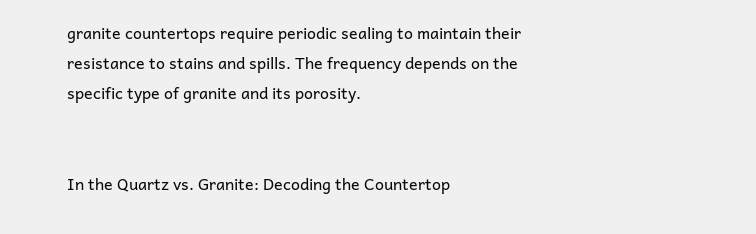granite countertops require periodic sealing to maintain their resistance to stains and spills. The frequency depends on the specific type of granite and its porosity.


In the Quartz vs. Granite: Decoding the Countertop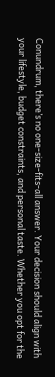Conundrum, there’s no one-size-fits-all answer. Your decision should align with your lifestyle, budget constraints, and personal taste. Whether you opt for the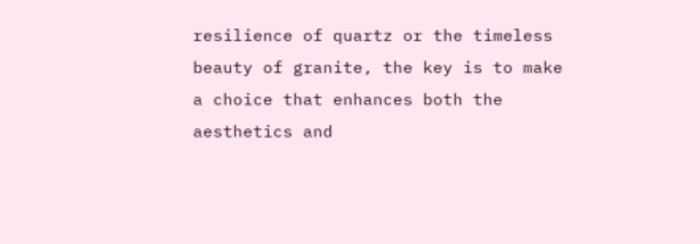resilience of quartz or the timeless beauty of granite, the key is to make a choice that enhances both the aesthetics and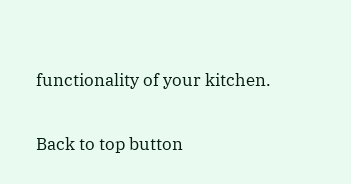functionality of your kitchen.

Back to top button